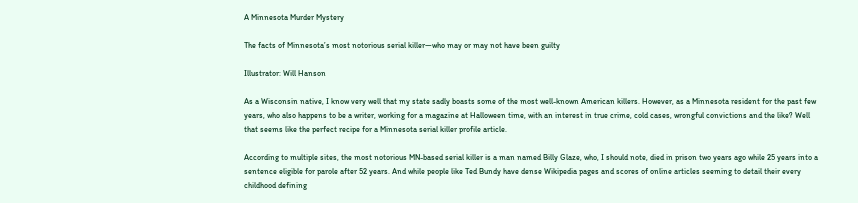A Minnesota Murder Mystery

The facts of Minnesota’s most notorious serial killer—who may or may not have been guilty

Illustrator: Will Hanson

As a Wisconsin native, I know very well that my state sadly boasts some of the most well-known American killers. However, as a Minnesota resident for the past few years, who also happens to be a writer, working for a magazine at Halloween time, with an interest in true crime, cold cases, wrongful convictions and the like? Well that seems like the perfect recipe for a Minnesota serial killer profile article.

According to multiple sites, the most notorious MN-based serial killer is a man named Billy Glaze, who, I should note, died in prison two years ago while 25 years into a sentence eligible for parole after 52 years. And while people like Ted Bundy have dense Wikipedia pages and scores of online articles seeming to detail their every childhood defining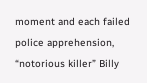moment and each failed police apprehension, “notorious killer” Billy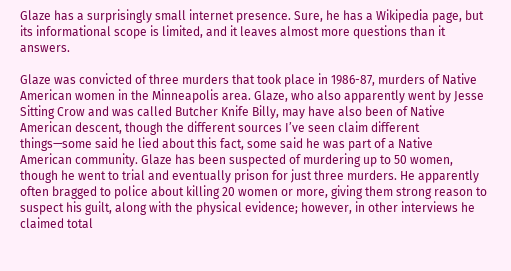Glaze has a surprisingly small internet presence. Sure, he has a Wikipedia page, but its informational scope is limited, and it leaves almost more questions than it answers.

Glaze was convicted of three murders that took place in 1986-87, murders of Native American women in the Minneapolis area. Glaze, who also apparently went by Jesse Sitting Crow and was called Butcher Knife Billy, may have also been of Native American descent, though the different sources I’ve seen claim different things—some said he lied about this fact, some said he was part of a Native American community. Glaze has been suspected of murdering up to 50 women, though he went to trial and eventually prison for just three murders. He apparently often bragged to police about killing 20 women or more, giving them strong reason to suspect his guilt, along with the physical evidence; however, in other interviews he claimed total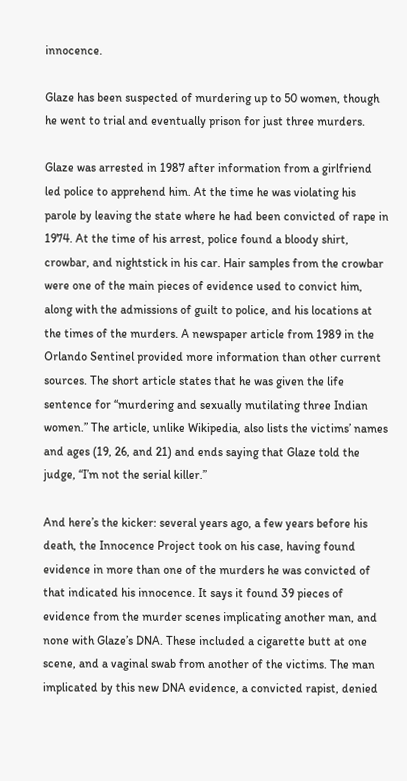innocence.

Glaze has been suspected of murdering up to 50 women, though he went to trial and eventually prison for just three murders.

Glaze was arrested in 1987 after information from a girlfriend led police to apprehend him. At the time he was violating his parole by leaving the state where he had been convicted of rape in 1974. At the time of his arrest, police found a bloody shirt, crowbar, and nightstick in his car. Hair samples from the crowbar were one of the main pieces of evidence used to convict him, along with the admissions of guilt to police, and his locations at the times of the murders. A newspaper article from 1989 in the Orlando Sentinel provided more information than other current sources. The short article states that he was given the life sentence for “murdering and sexually mutilating three Indian women.” The article, unlike Wikipedia, also lists the victims’ names and ages (19, 26, and 21) and ends saying that Glaze told the judge, “I’m not the serial killer.”

And here’s the kicker: several years ago, a few years before his death, the Innocence Project took on his case, having found evidence in more than one of the murders he was convicted of that indicated his innocence. It says it found 39 pieces of evidence from the murder scenes implicating another man, and none with Glaze’s DNA. These included a cigarette butt at one scene, and a vaginal swab from another of the victims. The man implicated by this new DNA evidence, a convicted rapist, denied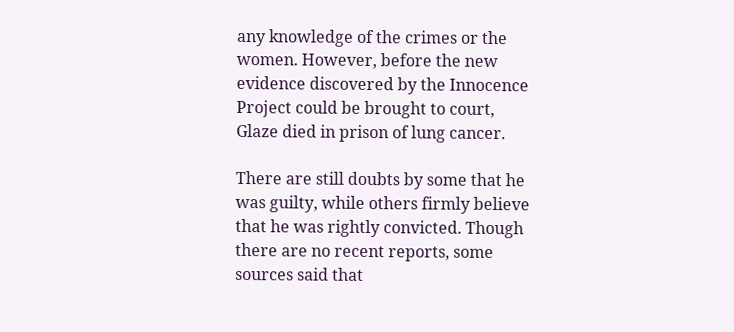any knowledge of the crimes or the women. However, before the new evidence discovered by the Innocence Project could be brought to court, Glaze died in prison of lung cancer.

There are still doubts by some that he was guilty, while others firmly believe that he was rightly convicted. Though there are no recent reports, some sources said that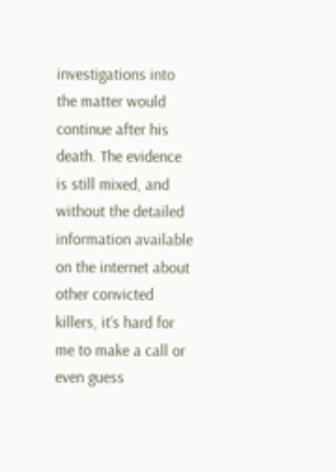investigations into the matter would continue after his death. The evidence is still mixed, and without the detailed information available on the internet about other convicted killers, it’s hard for me to make a call or even guess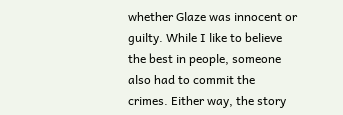whether Glaze was innocent or guilty. While I like to believe the best in people, someone also had to commit the crimes. Either way, the story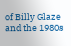of Billy Glaze and the 1980s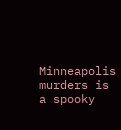Minneapolis murders is a spooky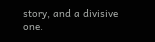story, and a divisive one.